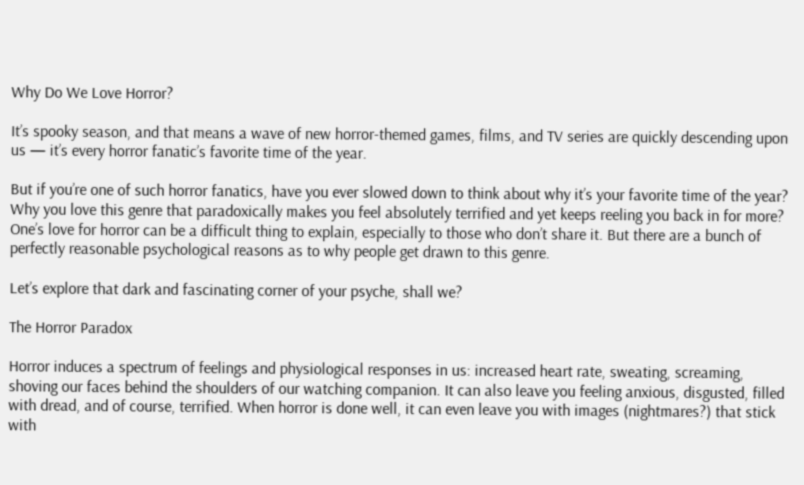Why Do We Love Horror?

It’s spooky season, and that means a wave of new horror-themed games, films, and TV series are quickly descending upon us — it’s every horror fanatic’s favorite time of the year.

But if you’re one of such horror fanatics, have you ever slowed down to think about why it’s your favorite time of the year? Why you love this genre that paradoxically makes you feel absolutely terrified and yet keeps reeling you back in for more? One’s love for horror can be a difficult thing to explain, especially to those who don’t share it. But there are a bunch of perfectly reasonable psychological reasons as to why people get drawn to this genre.

Let’s explore that dark and fascinating corner of your psyche, shall we?

The Horror Paradox

Horror induces a spectrum of feelings and physiological responses in us: increased heart rate, sweating, screaming, shoving our faces behind the shoulders of our watching companion. It can also leave you feeling anxious, disgusted, filled with dread, and of course, terrified. When horror is done well, it can even leave you with images (nightmares?) that stick with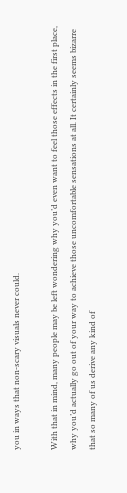you in ways that non-scary visuals never could.

With that in mind, many people may be left wondering why you’d even want to feel those effects in the first place, why you’d actually go out of your way to achieve those uncomfortable sensations at all. It certainly seems bizarre that so many of us derive any kind of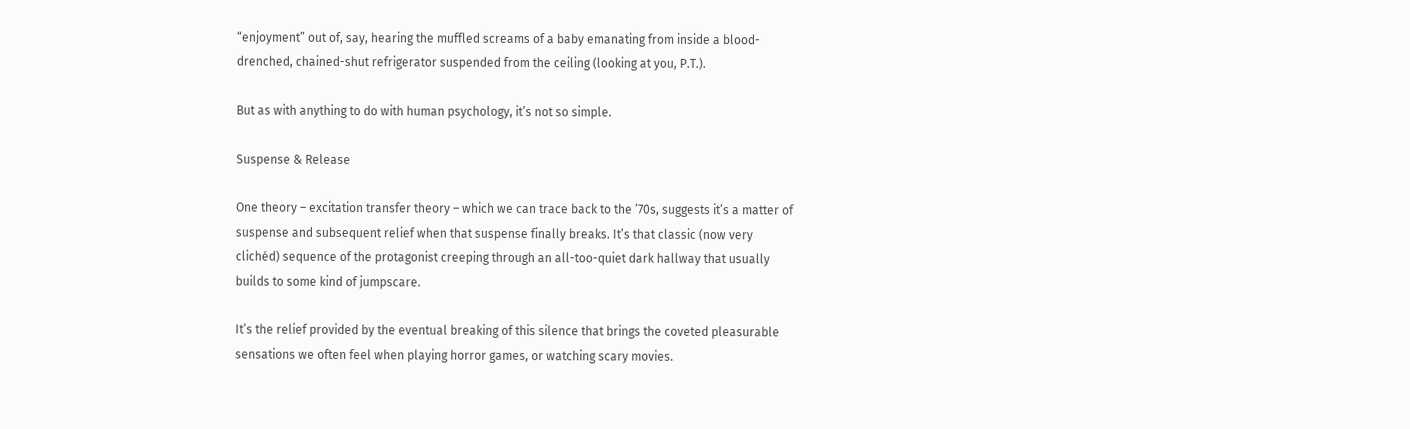“enjoyment” out of, say, hearing the muffled screams of a baby emanating from inside a blood-drenched, chained-shut refrigerator suspended from the ceiling (looking at you, P.T.).

But as with anything to do with human psychology, it’s not so simple.

Suspense & Release

One theory – excitation transfer theory – which we can trace back to the ’70s, suggests it’s a matter of suspense and subsequent relief when that suspense finally breaks. It’s that classic (now very clichéd) sequence of the protagonist creeping through an all-too-quiet dark hallway that usually builds to some kind of jumpscare.

It’s the relief provided by the eventual breaking of this silence that brings the coveted pleasurable sensations we often feel when playing horror games, or watching scary movies.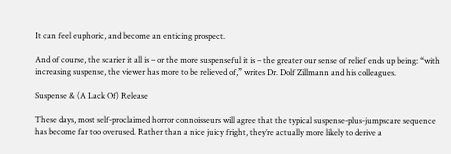It can feel euphoric, and become an enticing prospect.

And of course, the scarier it all is – or the more suspenseful it is – the greater our sense of relief ends up being: “with increasing suspense, the viewer has more to be relieved of,” writes Dr. Dolf Zillmann and his colleagues.

Suspense & (A Lack Of) Release

These days, most self-proclaimed horror connoisseurs will agree that the typical suspense-plus-jumpscare sequence has become far too overused. Rather than a nice juicy fright, they’re actually more likely to derive a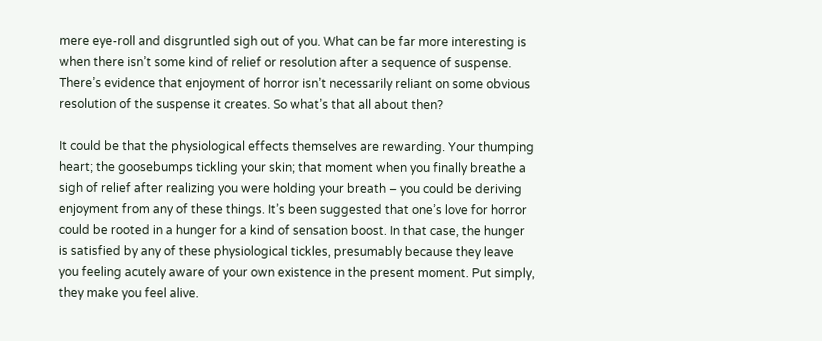mere eye-roll and disgruntled sigh out of you. What can be far more interesting is when there isn’t some kind of relief or resolution after a sequence of suspense. There’s evidence that enjoyment of horror isn’t necessarily reliant on some obvious resolution of the suspense it creates. So what’s that all about then?

It could be that the physiological effects themselves are rewarding. Your thumping heart; the goosebumps tickling your skin; that moment when you finally breathe a sigh of relief after realizing you were holding your breath – you could be deriving enjoyment from any of these things. It’s been suggested that one’s love for horror could be rooted in a hunger for a kind of sensation boost. In that case, the hunger is satisfied by any of these physiological tickles, presumably because they leave you feeling acutely aware of your own existence in the present moment. Put simply, they make you feel alive.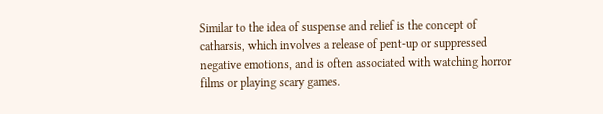Similar to the idea of suspense and relief is the concept of catharsis, which involves a release of pent-up or suppressed negative emotions, and is often associated with watching horror films or playing scary games.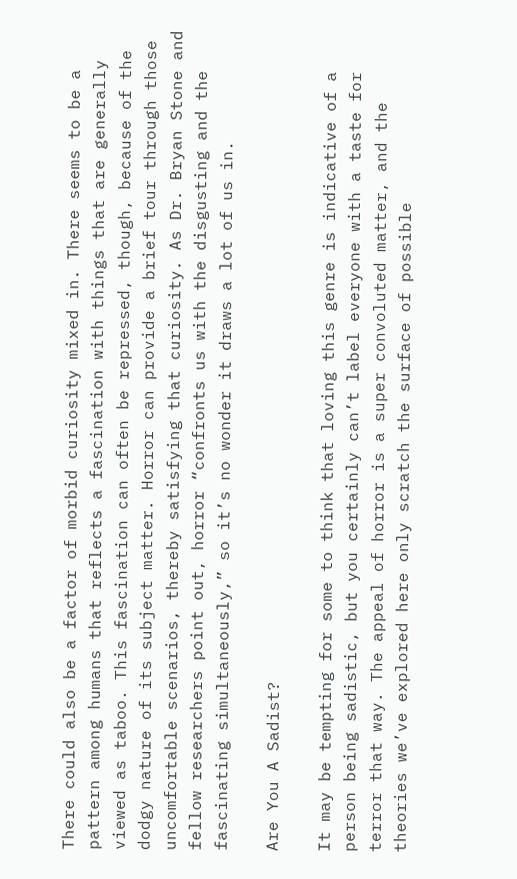There could also be a factor of morbid curiosity mixed in. There seems to be a pattern among humans that reflects a fascination with things that are generally viewed as taboo. This fascination can often be repressed, though, because of the dodgy nature of its subject matter. Horror can provide a brief tour through those uncomfortable scenarios, thereby satisfying that curiosity. As Dr. Bryan Stone and fellow researchers point out, horror “confronts us with the disgusting and the fascinating simultaneously,” so it’s no wonder it draws a lot of us in.

Are You A Sadist?

It may be tempting for some to think that loving this genre is indicative of a person being sadistic, but you certainly can’t label everyone with a taste for terror that way. The appeal of horror is a super convoluted matter, and the theories we’ve explored here only scratch the surface of possible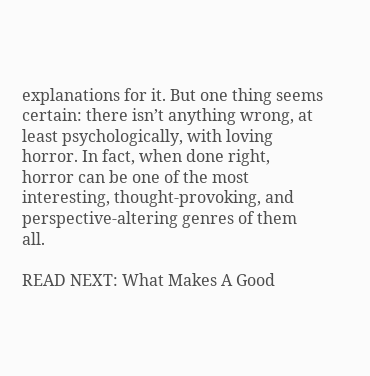explanations for it. But one thing seems certain: there isn’t anything wrong, at least psychologically, with loving horror. In fact, when done right, horror can be one of the most interesting, thought-provoking, and perspective-altering genres of them all.

READ NEXT: What Makes A Good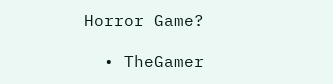Horror Game?

  • TheGamer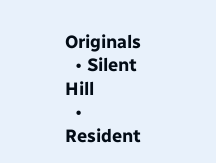Originals
  • Silent Hill
  • Resident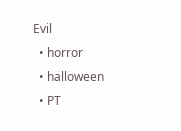Evil
  • horror
  • halloween
  • PT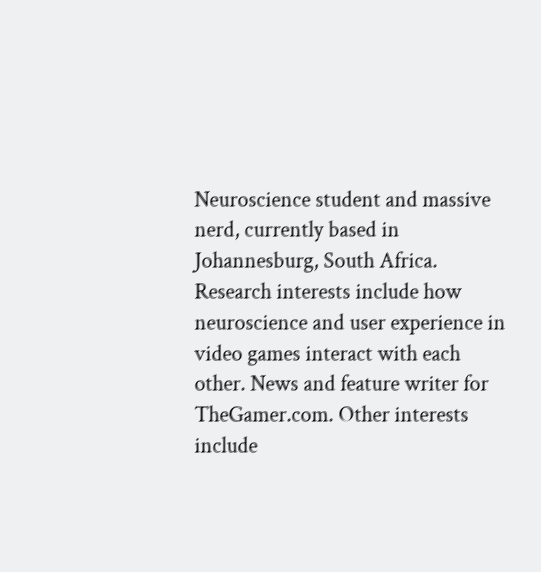Neuroscience student and massive nerd, currently based in Johannesburg, South Africa. Research interests include how neuroscience and user experience in video games interact with each other. News and feature writer for TheGamer.com. Other interests include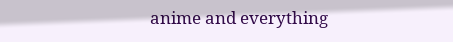anime and everything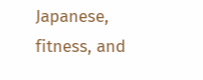Japanese, fitness, and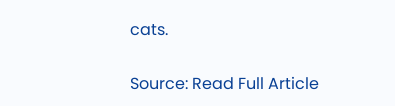cats.

Source: Read Full Article